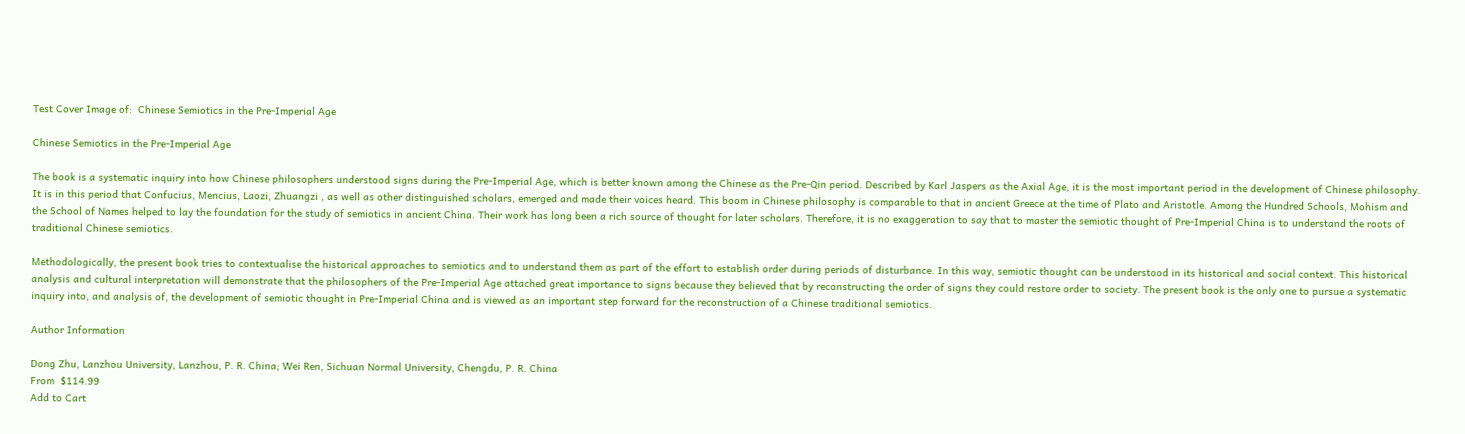Test Cover Image of:  Chinese Semiotics in the Pre-Imperial Age

Chinese Semiotics in the Pre-Imperial Age

The book is a systematic inquiry into how Chinese philosophers understood signs during the Pre-Imperial Age, which is better known among the Chinese as the Pre-Qin period. Described by Karl Jaspers as the Axial Age, it is the most important period in the development of Chinese philosophy. It is in this period that Confucius, Mencius, Laozi, Zhuangzi , as well as other distinguished scholars, emerged and made their voices heard. This boom in Chinese philosophy is comparable to that in ancient Greece at the time of Plato and Aristotle. Among the Hundred Schools, Mohism and the School of Names helped to lay the foundation for the study of semiotics in ancient China. Their work has long been a rich source of thought for later scholars. Therefore, it is no exaggeration to say that to master the semiotic thought of Pre-Imperial China is to understand the roots of traditional Chinese semiotics.

Methodologically, the present book tries to contextualise the historical approaches to semiotics and to understand them as part of the effort to establish order during periods of disturbance. In this way, semiotic thought can be understood in its historical and social context. This historical analysis and cultural interpretation will demonstrate that the philosophers of the Pre-Imperial Age attached great importance to signs because they believed that by reconstructing the order of signs they could restore order to society. The present book is the only one to pursue a systematic inquiry into, and analysis of, the development of semiotic thought in Pre-Imperial China and is viewed as an important step forward for the reconstruction of a Chinese traditional semiotics.

Author Information

Dong Zhu, Lanzhou University, Lanzhou, P. R. China; Wei Ren, Sichuan Normal University, Chengdu, P. R. China
From  $114.99
Add to Cart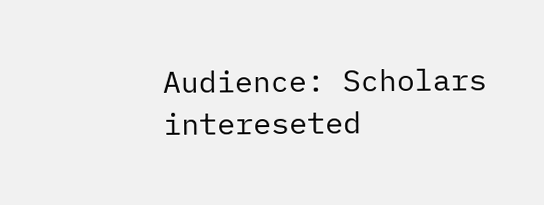Audience: Scholars intereseted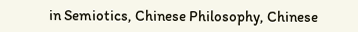in Semiotics, Chinese Philosophy, Chinese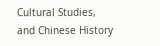Cultural Studies, and Chinese History